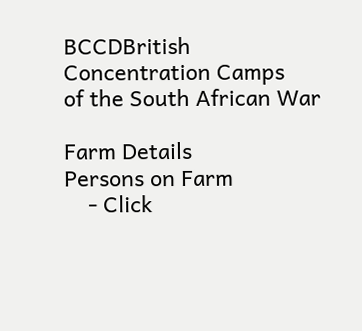BCCDBritish Concentration Camps
of the South African War

Farm Details
Persons on Farm
    - Click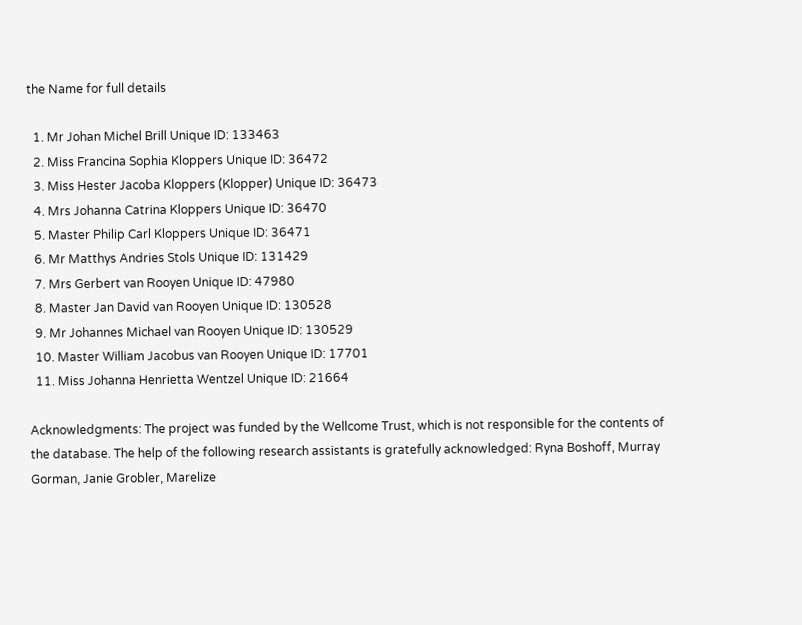the Name for full details

  1. Mr Johan Michel Brill Unique ID: 133463
  2. Miss Francina Sophia Kloppers Unique ID: 36472
  3. Miss Hester Jacoba Kloppers (Klopper) Unique ID: 36473
  4. Mrs Johanna Catrina Kloppers Unique ID: 36470
  5. Master Philip Carl Kloppers Unique ID: 36471
  6. Mr Matthys Andries Stols Unique ID: 131429
  7. Mrs Gerbert van Rooyen Unique ID: 47980
  8. Master Jan David van Rooyen Unique ID: 130528
  9. Mr Johannes Michael van Rooyen Unique ID: 130529
  10. Master William Jacobus van Rooyen Unique ID: 17701
  11. Miss Johanna Henrietta Wentzel Unique ID: 21664

Acknowledgments: The project was funded by the Wellcome Trust, which is not responsible for the contents of the database. The help of the following research assistants is gratefully acknowledged: Ryna Boshoff, Murray Gorman, Janie Grobler, Marelize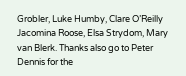Grobler, Luke Humby, Clare O’Reilly Jacomina Roose, Elsa Strydom, Mary van Blerk. Thanks also go to Peter Dennis for the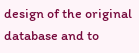design of the original database and to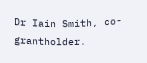Dr Iain Smith, co-grantholder.